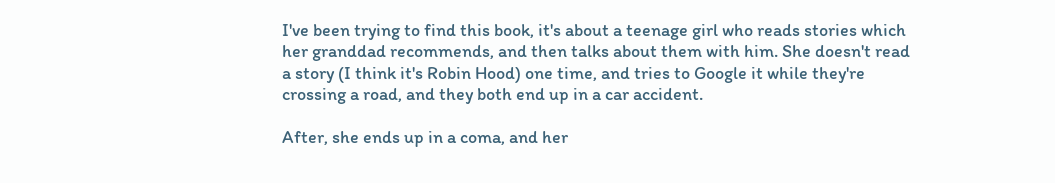I've been trying to find this book, it's about a teenage girl who reads stories which her granddad recommends, and then talks about them with him. She doesn't read a story (I think it's Robin Hood) one time, and tries to Google it while they're crossing a road, and they both end up in a car accident.

After, she ends up in a coma, and her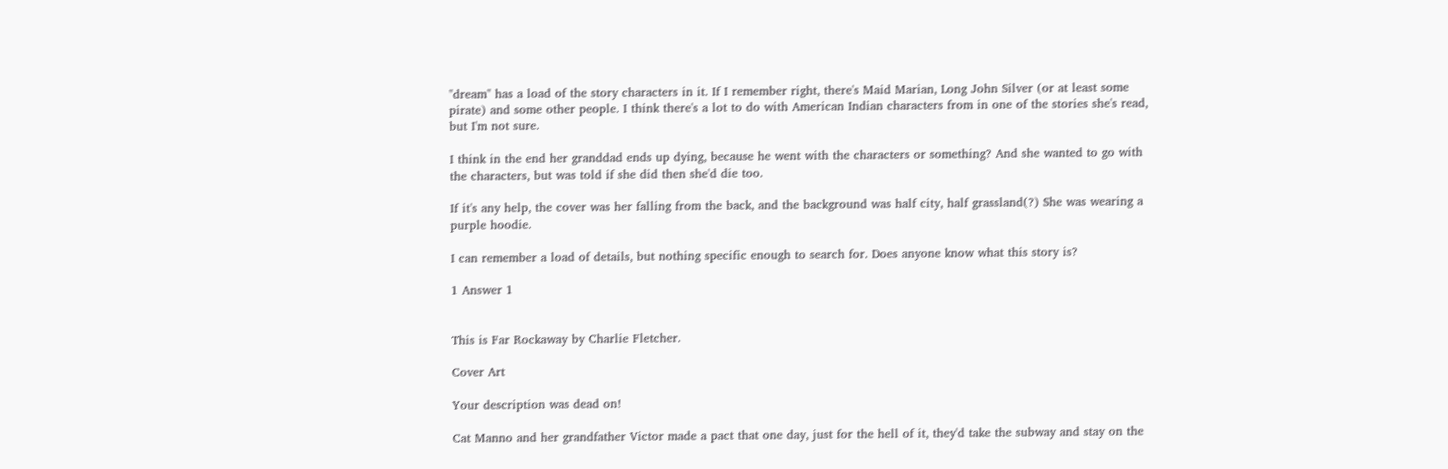"dream" has a load of the story characters in it. If I remember right, there's Maid Marian, Long John Silver (or at least some pirate) and some other people. I think there's a lot to do with American Indian characters from in one of the stories she's read, but I'm not sure.

I think in the end her granddad ends up dying, because he went with the characters or something? And she wanted to go with the characters, but was told if she did then she'd die too.

If it's any help, the cover was her falling from the back, and the background was half city, half grassland(?) She was wearing a purple hoodie.

I can remember a load of details, but nothing specific enough to search for. Does anyone know what this story is?

1 Answer 1


This is Far Rockaway by Charlie Fletcher.

Cover Art

Your description was dead on!

Cat Manno and her grandfather Victor made a pact that one day, just for the hell of it, they'd take the subway and stay on the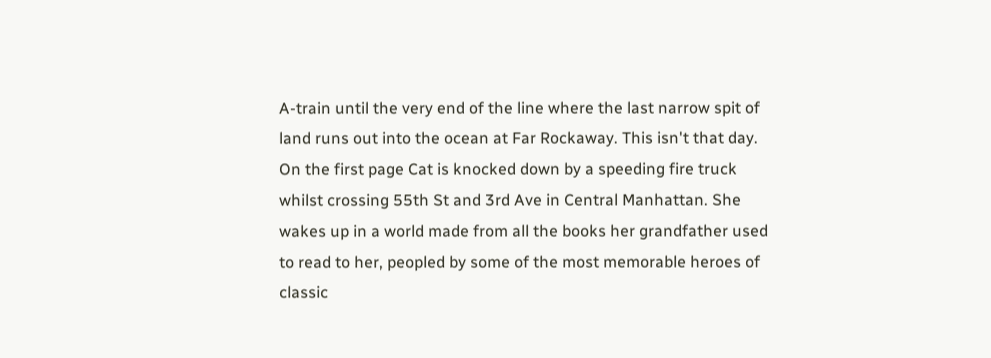A-train until the very end of the line where the last narrow spit of land runs out into the ocean at Far Rockaway. This isn't that day. On the first page Cat is knocked down by a speeding fire truck whilst crossing 55th St and 3rd Ave in Central Manhattan. She wakes up in a world made from all the books her grandfather used to read to her, peopled by some of the most memorable heroes of classic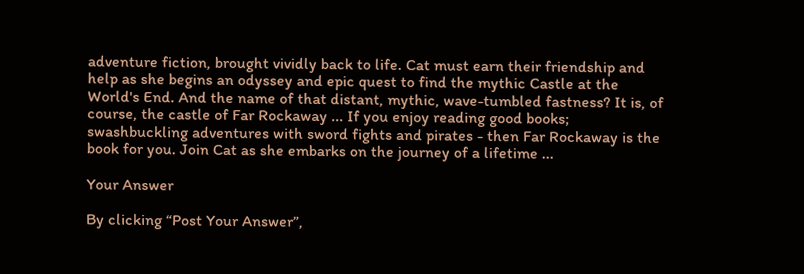adventure fiction, brought vividly back to life. Cat must earn their friendship and help as she begins an odyssey and epic quest to find the mythic Castle at the World's End. And the name of that distant, mythic, wave-tumbled fastness? It is, of course, the castle of Far Rockaway ... If you enjoy reading good books; swashbuckling adventures with sword fights and pirates - then Far Rockaway is the book for you. Join Cat as she embarks on the journey of a lifetime ...

Your Answer

By clicking “Post Your Answer”,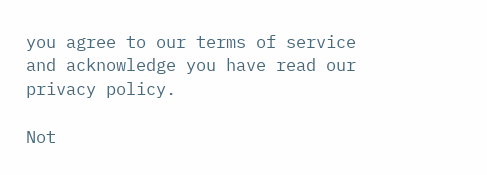you agree to our terms of service and acknowledge you have read our privacy policy.

Not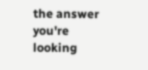the answer you're looking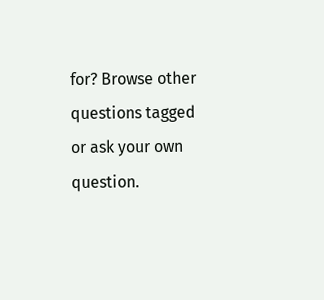for? Browse other questions tagged or ask your own question.